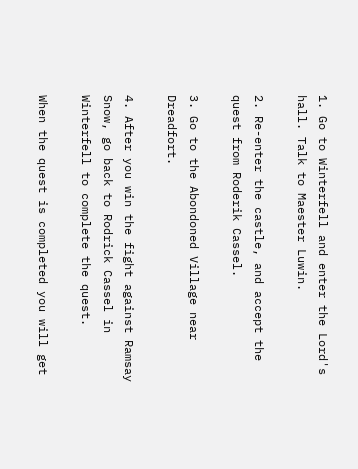1. Go to Winterfell and enter the Lord's hall. Talk to Maester Luwin.

2. Re-enter the castle, and accept the quest from Roderik Cassel.

3. Go to the Abondoned Village near Dreadfort.

4. After you win the fight against Ramsay Snow, go back to Rodrick Cassel in Winterfell to complete the quest.

When the quest is completed you will get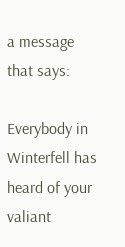a message that says:

Everybody in Winterfell has heard of your valiant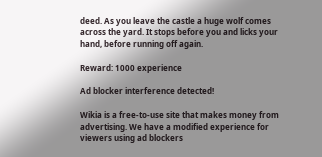deed. As you leave the castle a huge wolf comes across the yard. It stops before you and licks your hand, before running off again.

Reward: 1000 experience

Ad blocker interference detected!

Wikia is a free-to-use site that makes money from advertising. We have a modified experience for viewers using ad blockers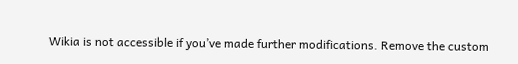Wikia is not accessible if you’ve made further modifications. Remove the custom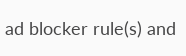ad blocker rule(s) and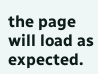the page will load as expected.